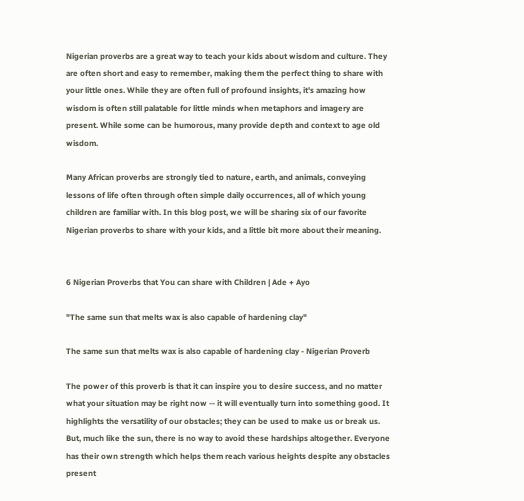Nigerian proverbs are a great way to teach your kids about wisdom and culture. They are often short and easy to remember, making them the perfect thing to share with your little ones. While they are often full of profound insights, it's amazing how wisdom is often still palatable for little minds when metaphors and imagery are present. While some can be humorous, many provide depth and context to age old wisdom.

Many African proverbs are strongly tied to nature, earth, and animals, conveying lessons of life often through often simple daily occurrences, all of which young children are familiar with. In this blog post, we will be sharing six of our favorite Nigerian proverbs to share with your kids, and a little bit more about their meaning.


6 Nigerian Proverbs that You can share with Children | Ade + Ayo

"The same sun that melts wax is also capable of hardening clay"

The same sun that melts wax is also capable of hardening clay - Nigerian Proverb

The power of this proverb is that it can inspire you to desire success, and no matter what your situation may be right now -- it will eventually turn into something good. It highlights the versatility of our obstacles; they can be used to make us or break us. But, much like the sun, there is no way to avoid these hardships altogether. Everyone has their own strength which helps them reach various heights despite any obstacles present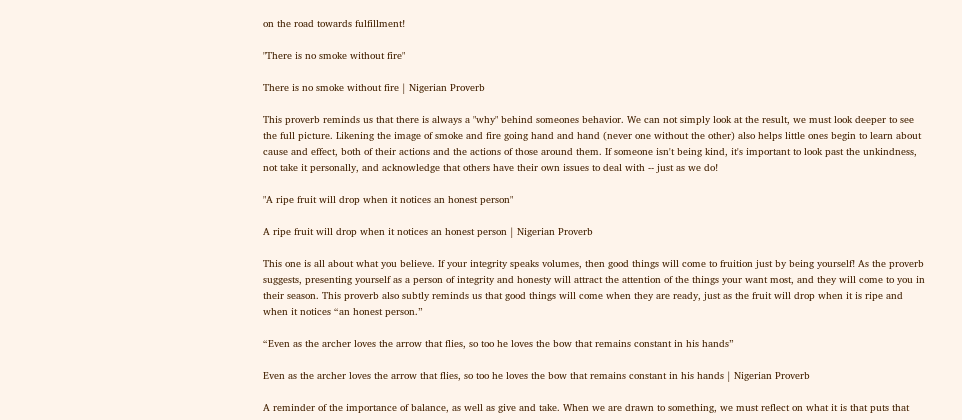on the road towards fulfillment!

"There is no smoke without fire"

There is no smoke without fire | Nigerian Proverb

This proverb reminds us that there is always a "why" behind someones behavior. We can not simply look at the result, we must look deeper to see the full picture. Likening the image of smoke and fire going hand and hand (never one without the other) also helps little ones begin to learn about cause and effect, both of their actions and the actions of those around them. If someone isn't being kind, it's important to look past the unkindness, not take it personally, and acknowledge that others have their own issues to deal with -- just as we do!

"A ripe fruit will drop when it notices an honest person"

A ripe fruit will drop when it notices an honest person | Nigerian Proverb

This one is all about what you believe. If your integrity speaks volumes, then good things will come to fruition just by being yourself! As the proverb suggests, presenting yourself as a person of integrity and honesty will attract the attention of the things your want most, and they will come to you in their season. This proverb also subtly reminds us that good things will come when they are ready, just as the fruit will drop when it is ripe and when it notices “an honest person.”

“Even as the archer loves the arrow that flies, so too he loves the bow that remains constant in his hands”

Even as the archer loves the arrow that flies, so too he loves the bow that remains constant in his hands | Nigerian Proverb

A reminder of the importance of balance, as well as give and take. When we are drawn to something, we must reflect on what it is that puts that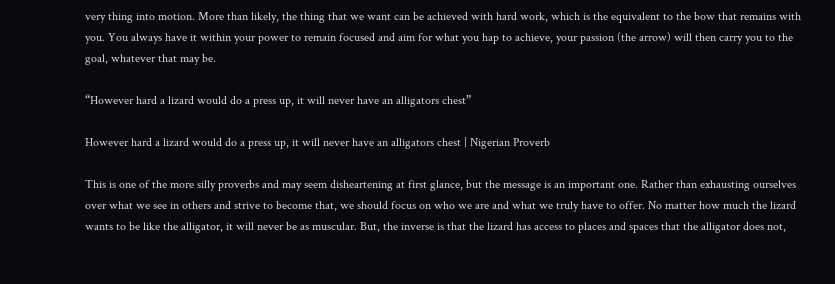very thing into motion. More than likely, the thing that we want can be achieved with hard work, which is the equivalent to the bow that remains with you. You always have it within your power to remain focused and aim for what you hap to achieve, your passion (the arrow) will then carry you to the goal, whatever that may be.

“However hard a lizard would do a press up, it will never have an alligators chest”

However hard a lizard would do a press up, it will never have an alligators chest | Nigerian Proverb

This is one of the more silly proverbs and may seem disheartening at first glance, but the message is an important one. Rather than exhausting ourselves over what we see in others and strive to become that, we should focus on who we are and what we truly have to offer. No matter how much the lizard wants to be like the alligator, it will never be as muscular. But, the inverse is that the lizard has access to places and spaces that the alligator does not,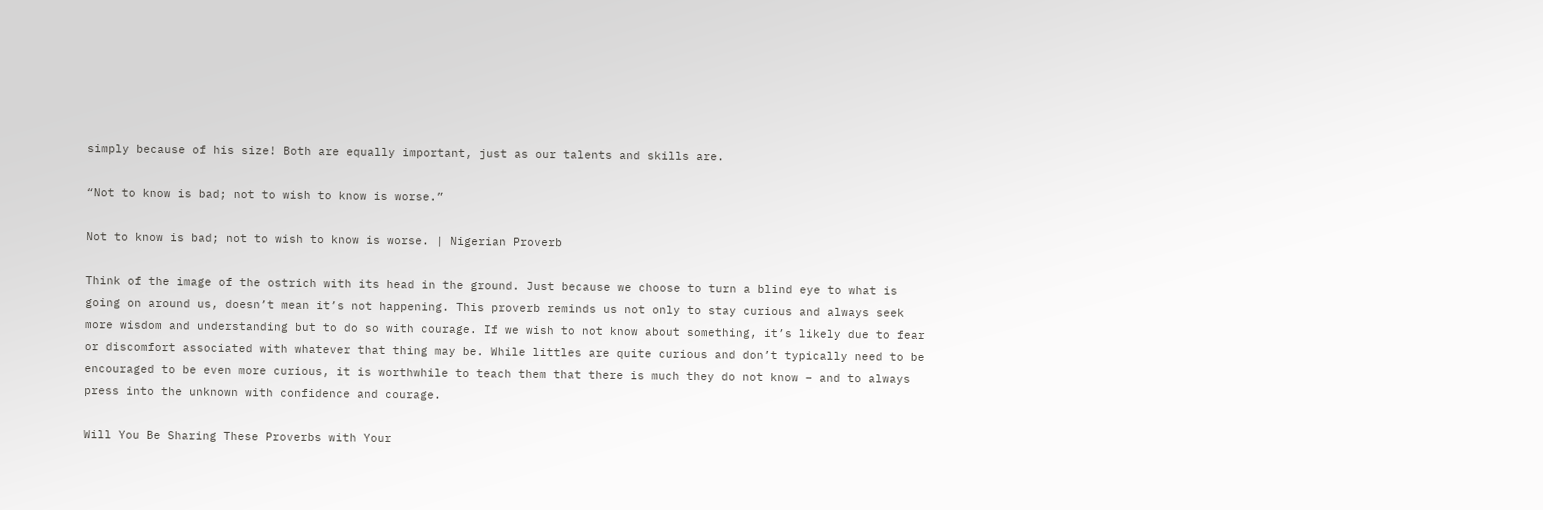simply because of his size! Both are equally important, just as our talents and skills are.

“Not to know is bad; not to wish to know is worse.”

Not to know is bad; not to wish to know is worse. | Nigerian Proverb

Think of the image of the ostrich with its head in the ground. Just because we choose to turn a blind eye to what is going on around us, doesn’t mean it’s not happening. This proverb reminds us not only to stay curious and always seek more wisdom and understanding but to do so with courage. If we wish to not know about something, it’s likely due to fear or discomfort associated with whatever that thing may be. While littles are quite curious and don’t typically need to be encouraged to be even more curious, it is worthwhile to teach them that there is much they do not know – and to always press into the unknown with confidence and courage.

Will You Be Sharing These Proverbs with Your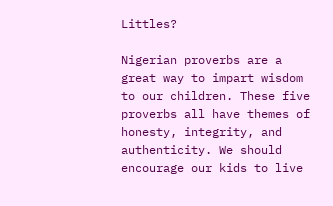Littles?

Nigerian proverbs are a great way to impart wisdom to our children. These five proverbs all have themes of honesty, integrity, and authenticity. We should encourage our kids to live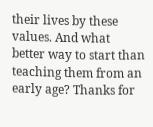their lives by these values. And what better way to start than teaching them from an early age? Thanks for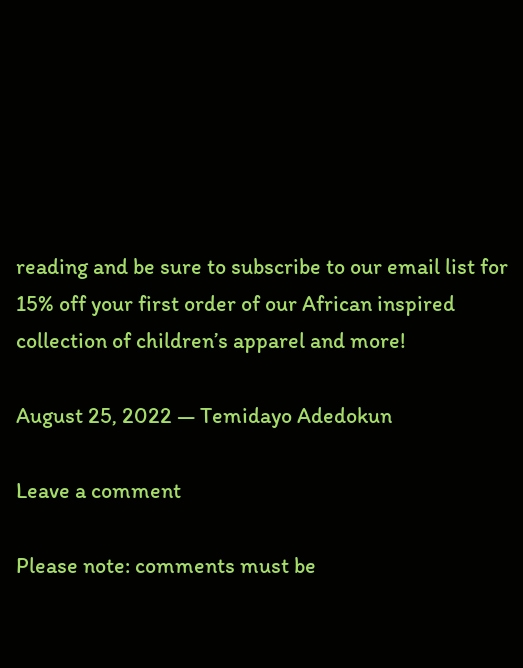reading and be sure to subscribe to our email list for 15% off your first order of our African inspired collection of children’s apparel and more!

August 25, 2022 — Temidayo Adedokun

Leave a comment

Please note: comments must be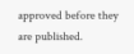approved before they are published.